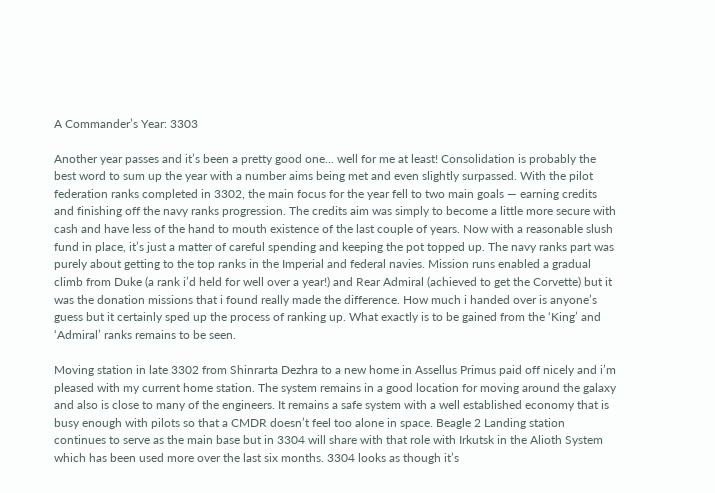A Commander’s Year: 3303

Another year passes and it’s been a pretty good one... well for me at least! Consolidation is probably the best word to sum up the year with a number aims being met and even slightly surpassed. With the pilot federation ranks completed in 3302, the main focus for the year fell to two main goals — earning credits and finishing off the navy ranks progression. The credits aim was simply to become a little more secure with cash and have less of the hand to mouth existence of the last couple of years. Now with a reasonable slush fund in place, it’s just a matter of careful spending and keeping the pot topped up. The navy ranks part was purely about getting to the top ranks in the Imperial and federal navies. Mission runs enabled a gradual climb from Duke (a rank i’d held for well over a year!) and Rear Admiral (achieved to get the Corvette) but it was the donation missions that i found really made the difference. How much i handed over is anyone’s guess but it certainly sped up the process of ranking up. What exactly is to be gained from the ‘King’ and ‘Admiral’ ranks remains to be seen.

Moving station in late 3302 from Shinrarta Dezhra to a new home in Assellus Primus paid off nicely and i’m pleased with my current home station. The system remains in a good location for moving around the galaxy and also is close to many of the engineers. It remains a safe system with a well established economy that is busy enough with pilots so that a CMDR doesn’t feel too alone in space. Beagle 2 Landing station continues to serve as the main base but in 3304 will share with that role with Irkutsk in the Alioth System which has been used more over the last six months. 3304 looks as though it’s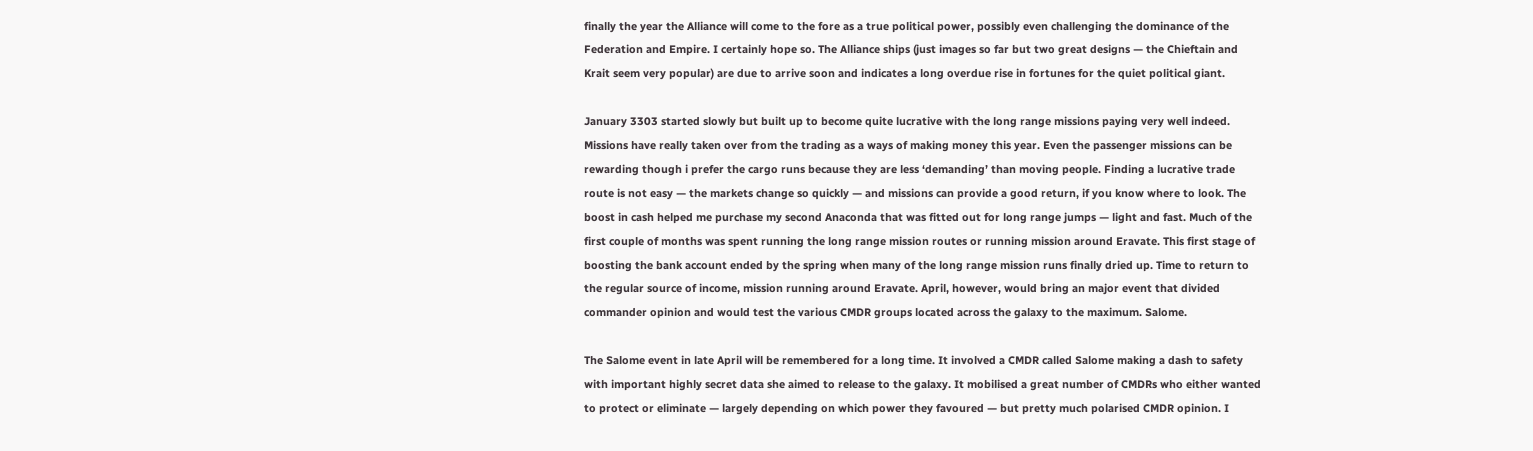finally the year the Alliance will come to the fore as a true political power, possibly even challenging the dominance of the Federation and Empire. I certainly hope so. The Alliance ships (just images so far but two great designs — the Chieftain and Krait seem very popular) are due to arrive soon and indicates a long overdue rise in fortunes for the quiet political giant.

January 3303 started slowly but built up to become quite lucrative with the long range missions paying very well indeed. Missions have really taken over from the trading as a ways of making money this year. Even the passenger missions can be rewarding though i prefer the cargo runs because they are less ‘demanding’ than moving people. Finding a lucrative trade route is not easy — the markets change so quickly — and missions can provide a good return, if you know where to look. The boost in cash helped me purchase my second Anaconda that was fitted out for long range jumps — light and fast. Much of the first couple of months was spent running the long range mission routes or running mission around Eravate. This first stage of boosting the bank account ended by the spring when many of the long range mission runs finally dried up. Time to return to the regular source of income, mission running around Eravate. April, however, would bring an major event that divided commander opinion and would test the various CMDR groups located across the galaxy to the maximum. Salome.

The Salome event in late April will be remembered for a long time. It involved a CMDR called Salome making a dash to safety with important highly secret data she aimed to release to the galaxy. It mobilised a great number of CMDRs who either wanted to protect or eliminate — largely depending on which power they favoured — but pretty much polarised CMDR opinion. I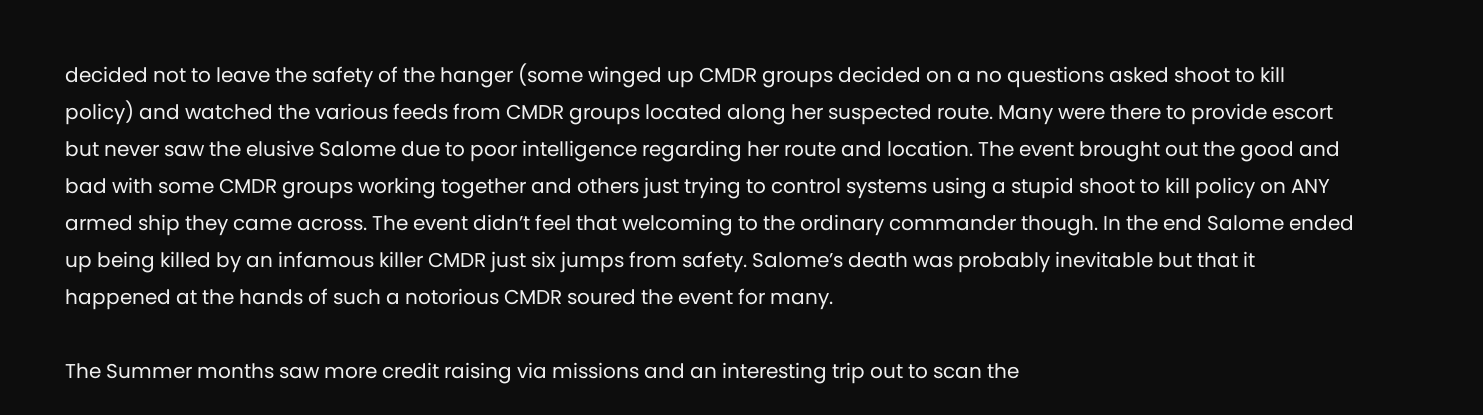decided not to leave the safety of the hanger (some winged up CMDR groups decided on a no questions asked shoot to kill policy) and watched the various feeds from CMDR groups located along her suspected route. Many were there to provide escort but never saw the elusive Salome due to poor intelligence regarding her route and location. The event brought out the good and bad with some CMDR groups working together and others just trying to control systems using a stupid shoot to kill policy on ANY armed ship they came across. The event didn’t feel that welcoming to the ordinary commander though. In the end Salome ended up being killed by an infamous killer CMDR just six jumps from safety. Salome’s death was probably inevitable but that it happened at the hands of such a notorious CMDR soured the event for many.

The Summer months saw more credit raising via missions and an interesting trip out to scan the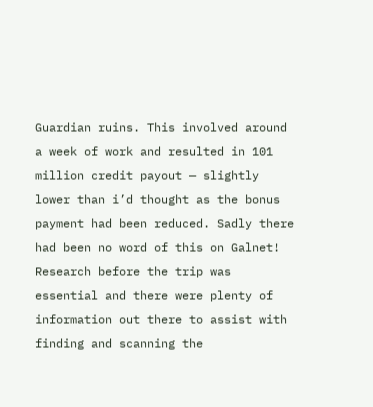Guardian ruins. This involved around a week of work and resulted in 101 million credit payout — slightly lower than i’d thought as the bonus payment had been reduced. Sadly there had been no word of this on Galnet! Research before the trip was essential and there were plenty of information out there to assist with finding and scanning the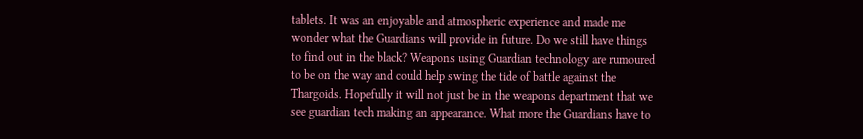tablets. It was an enjoyable and atmospheric experience and made me wonder what the Guardians will provide in future. Do we still have things to find out in the black? Weapons using Guardian technology are rumoured to be on the way and could help swing the tide of battle against the Thargoids. Hopefully it will not just be in the weapons department that we see guardian tech making an appearance. What more the Guardians have to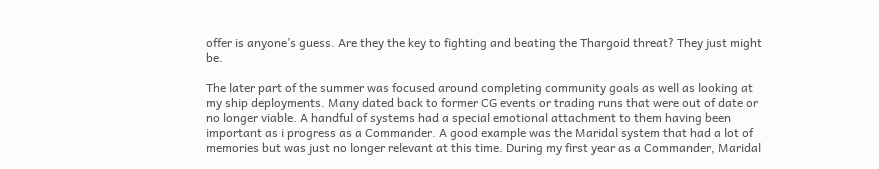offer is anyone’s guess. Are they the key to fighting and beating the Thargoid threat? They just might be.

The later part of the summer was focused around completing community goals as well as looking at my ship deployments. Many dated back to former CG events or trading runs that were out of date or no longer viable. A handful of systems had a special emotional attachment to them having been important as i progress as a Commander. A good example was the Maridal system that had a lot of memories but was just no longer relevant at this time. During my first year as a Commander, Maridal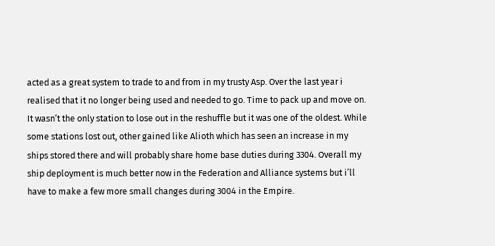acted as a great system to trade to and from in my trusty Asp. Over the last year i realised that it no longer being used and needed to go. Time to pack up and move on. It wasn’t the only station to lose out in the reshuffle but it was one of the oldest. While some stations lost out, other gained like Alioth which has seen an increase in my ships stored there and will probably share home base duties during 3304. Overall my ship deployment is much better now in the Federation and Alliance systems but i’ll have to make a few more small changes during 3004 in the Empire.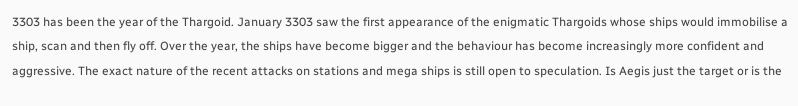3303 has been the year of the Thargoid. January 3303 saw the first appearance of the enigmatic Thargoids whose ships would immobilise a ship, scan and then fly off. Over the year, the ships have become bigger and the behaviour has become increasingly more confident and aggressive. The exact nature of the recent attacks on stations and mega ships is still open to speculation. Is Aegis just the target or is the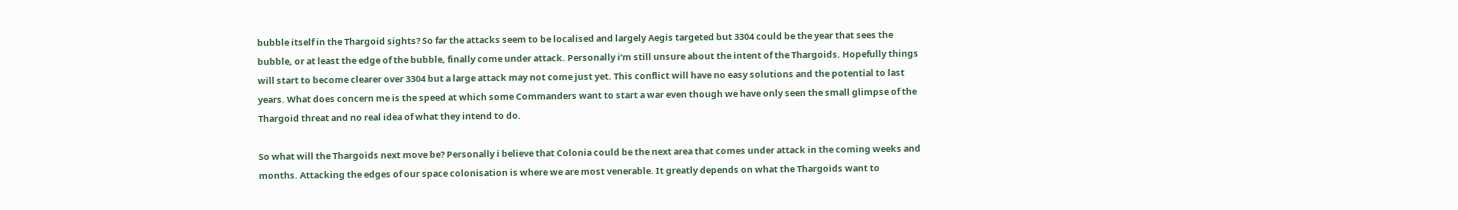bubble itself in the Thargoid sights? So far the attacks seem to be localised and largely Aegis targeted but 3304 could be the year that sees the bubble, or at least the edge of the bubble, finally come under attack. Personally i’m still unsure about the intent of the Thargoids. Hopefully things will start to become clearer over 3304 but a large attack may not come just yet. This conflict will have no easy solutions and the potential to last years. What does concern me is the speed at which some Commanders want to start a war even though we have only seen the small glimpse of the Thargoid threat and no real idea of what they intend to do.

So what will the Thargoids next move be? Personally i believe that Colonia could be the next area that comes under attack in the coming weeks and months. Attacking the edges of our space colonisation is where we are most venerable. It greatly depends on what the Thargoids want to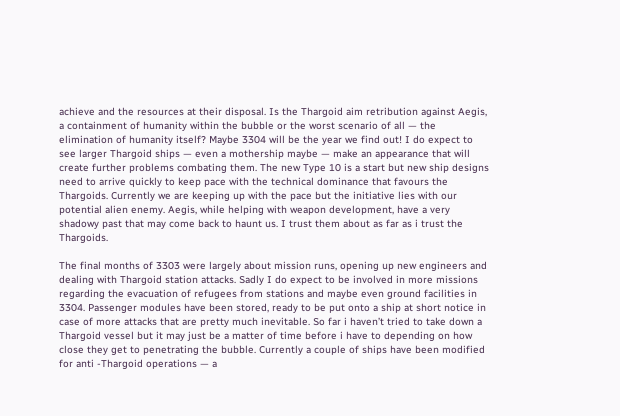achieve and the resources at their disposal. Is the Thargoid aim retribution against Aegis, a containment of humanity within the bubble or the worst scenario of all — the elimination of humanity itself? Maybe 3304 will be the year we find out! I do expect to see larger Thargoid ships — even a mothership maybe — make an appearance that will create further problems combating them. The new Type 10 is a start but new ship designs need to arrive quickly to keep pace with the technical dominance that favours the Thargoids. Currently we are keeping up with the pace but the initiative lies with our potential alien enemy. Aegis, while helping with weapon development, have a very shadowy past that may come back to haunt us. I trust them about as far as i trust the Thargoids.

The final months of 3303 were largely about mission runs, opening up new engineers and dealing with Thargoid station attacks. Sadly I do expect to be involved in more missions regarding the evacuation of refugees from stations and maybe even ground facilities in 3304. Passenger modules have been stored, ready to be put onto a ship at short notice in case of more attacks that are pretty much inevitable. So far i haven’t tried to take down a Thargoid vessel but it may just be a matter of time before i have to depending on how close they get to penetrating the bubble. Currently a couple of ships have been modified for anti -Thargoid operations — a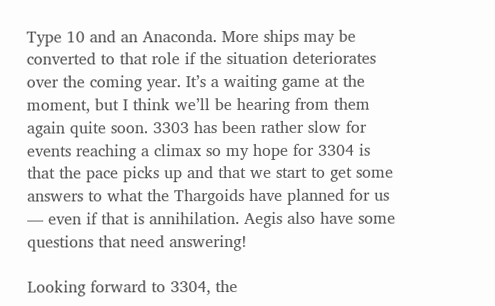Type 10 and an Anaconda. More ships may be converted to that role if the situation deteriorates over the coming year. It’s a waiting game at the moment, but I think we’ll be hearing from them again quite soon. 3303 has been rather slow for events reaching a climax so my hope for 3304 is that the pace picks up and that we start to get some answers to what the Thargoids have planned for us — even if that is annihilation. Aegis also have some questions that need answering!

Looking forward to 3304, the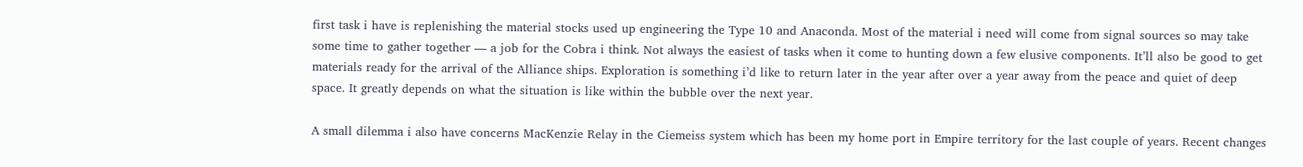first task i have is replenishing the material stocks used up engineering the Type 10 and Anaconda. Most of the material i need will come from signal sources so may take some time to gather together — a job for the Cobra i think. Not always the easiest of tasks when it come to hunting down a few elusive components. It’ll also be good to get materials ready for the arrival of the Alliance ships. Exploration is something i’d like to return later in the year after over a year away from the peace and quiet of deep space. It greatly depends on what the situation is like within the bubble over the next year.

A small dilemma i also have concerns MacKenzie Relay in the Ciemeiss system which has been my home port in Empire territory for the last couple of years. Recent changes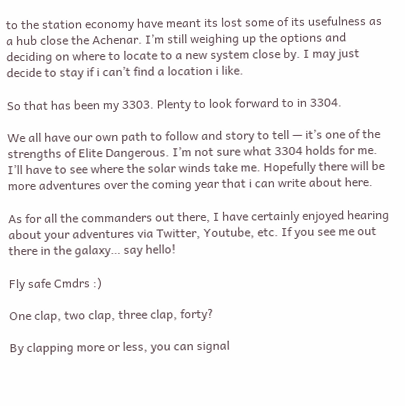to the station economy have meant its lost some of its usefulness as a hub close the Achenar. I’m still weighing up the options and deciding on where to locate to a new system close by. I may just decide to stay if i can’t find a location i like.

So that has been my 3303. Plenty to look forward to in 3304.

We all have our own path to follow and story to tell — it’s one of the strengths of Elite Dangerous. I’m not sure what 3304 holds for me. I’ll have to see where the solar winds take me. Hopefully there will be more adventures over the coming year that i can write about here.

As for all the commanders out there, I have certainly enjoyed hearing about your adventures via Twitter, Youtube, etc. If you see me out there in the galaxy… say hello!

Fly safe Cmdrs :)

One clap, two clap, three clap, forty?

By clapping more or less, you can signal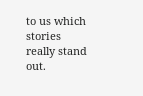to us which stories really stand out.